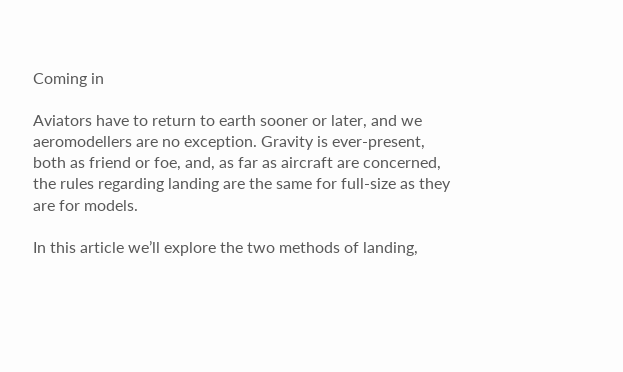Coming in

Aviators have to return to earth sooner or later, and we aeromodellers are no exception. Gravity is ever-present, both as friend or foe, and, as far as aircraft are concerned, the rules regarding landing are the same for full-size as they are for models.

In this article we’ll explore the two methods of landing,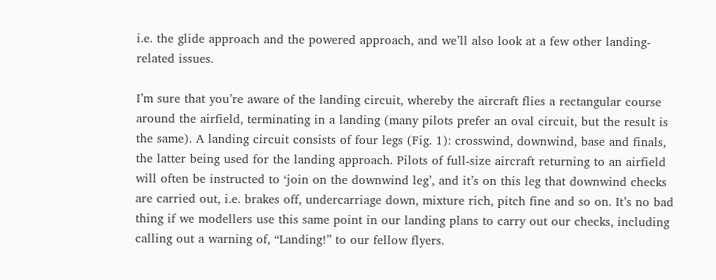i.e. the glide approach and the powered approach, and we’ll also look at a few other landing-related issues.

I’m sure that you’re aware of the landing circuit, whereby the aircraft flies a rectangular course around the airfield, terminating in a landing (many pilots prefer an oval circuit, but the result is the same). A landing circuit consists of four legs (Fig. 1): crosswind, downwind, base and finals, the latter being used for the landing approach. Pilots of full-size aircraft returning to an airfield will often be instructed to ‘join on the downwind leg’, and it’s on this leg that downwind checks are carried out, i.e. brakes off, undercarriage down, mixture rich, pitch fine and so on. It’s no bad thing if we modellers use this same point in our landing plans to carry out our checks, including calling out a warning of, “Landing!” to our fellow flyers.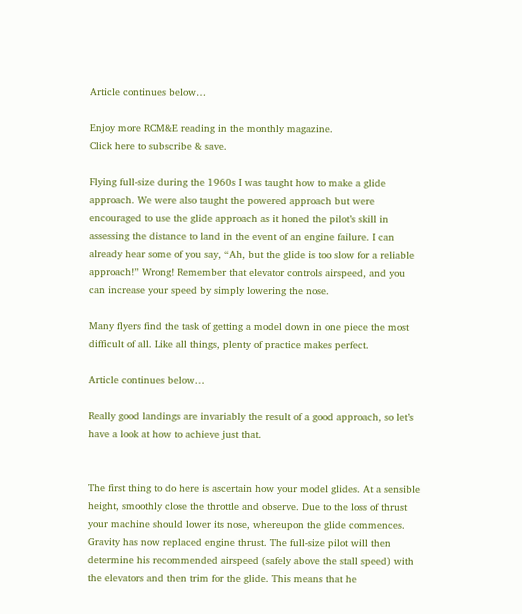Article continues below…

Enjoy more RCM&E reading in the monthly magazine.
Click here to subscribe & save.

Flying full-size during the 1960s I was taught how to make a glide approach. We were also taught the powered approach but were encouraged to use the glide approach as it honed the pilot’s skill in assessing the distance to land in the event of an engine failure. I can already hear some of you say, “Ah, but the glide is too slow for a reliable approach!” Wrong! Remember that elevator controls airspeed, and you can increase your speed by simply lowering the nose.

Many flyers find the task of getting a model down in one piece the most difficult of all. Like all things, plenty of practice makes perfect.

Article continues below…

Really good landings are invariably the result of a good approach, so let’s have a look at how to achieve just that.


The first thing to do here is ascertain how your model glides. At a sensible height, smoothly close the throttle and observe. Due to the loss of thrust your machine should lower its nose, whereupon the glide commences. Gravity has now replaced engine thrust. The full-size pilot will then determine his recommended airspeed (safely above the stall speed) with the elevators and then trim for the glide. This means that he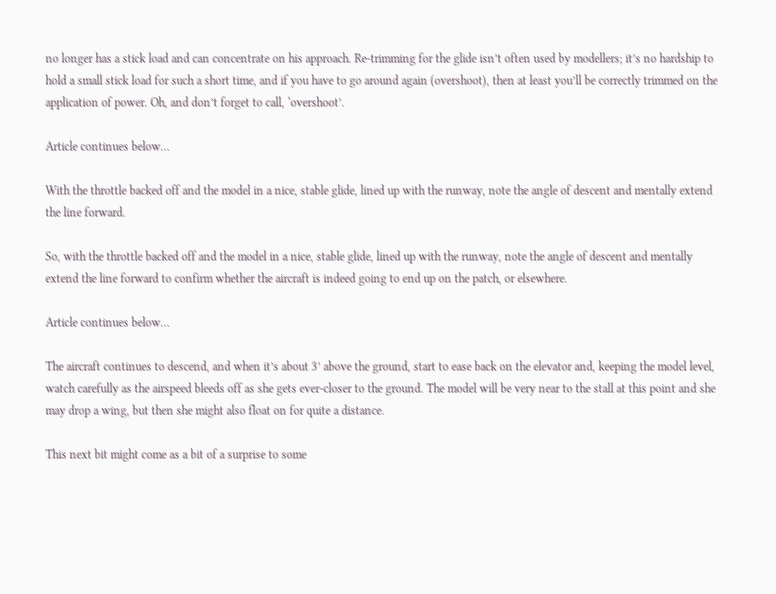no longer has a stick load and can concentrate on his approach. Re-trimming for the glide isn’t often used by modellers; it’s no hardship to hold a small stick load for such a short time, and if you have to go around again (overshoot), then at least you’ll be correctly trimmed on the application of power. Oh, and don’t forget to call, ‘overshoot’.

Article continues below…

With the throttle backed off and the model in a nice, stable glide, lined up with the runway, note the angle of descent and mentally extend the line forward.

So, with the throttle backed off and the model in a nice, stable glide, lined up with the runway, note the angle of descent and mentally extend the line forward to confirm whether the aircraft is indeed going to end up on the patch, or elsewhere.

Article continues below…

The aircraft continues to descend, and when it’s about 3’ above the ground, start to ease back on the elevator and, keeping the model level, watch carefully as the airspeed bleeds off as she gets ever-closer to the ground. The model will be very near to the stall at this point and she may drop a wing, but then she might also float on for quite a distance.

This next bit might come as a bit of a surprise to some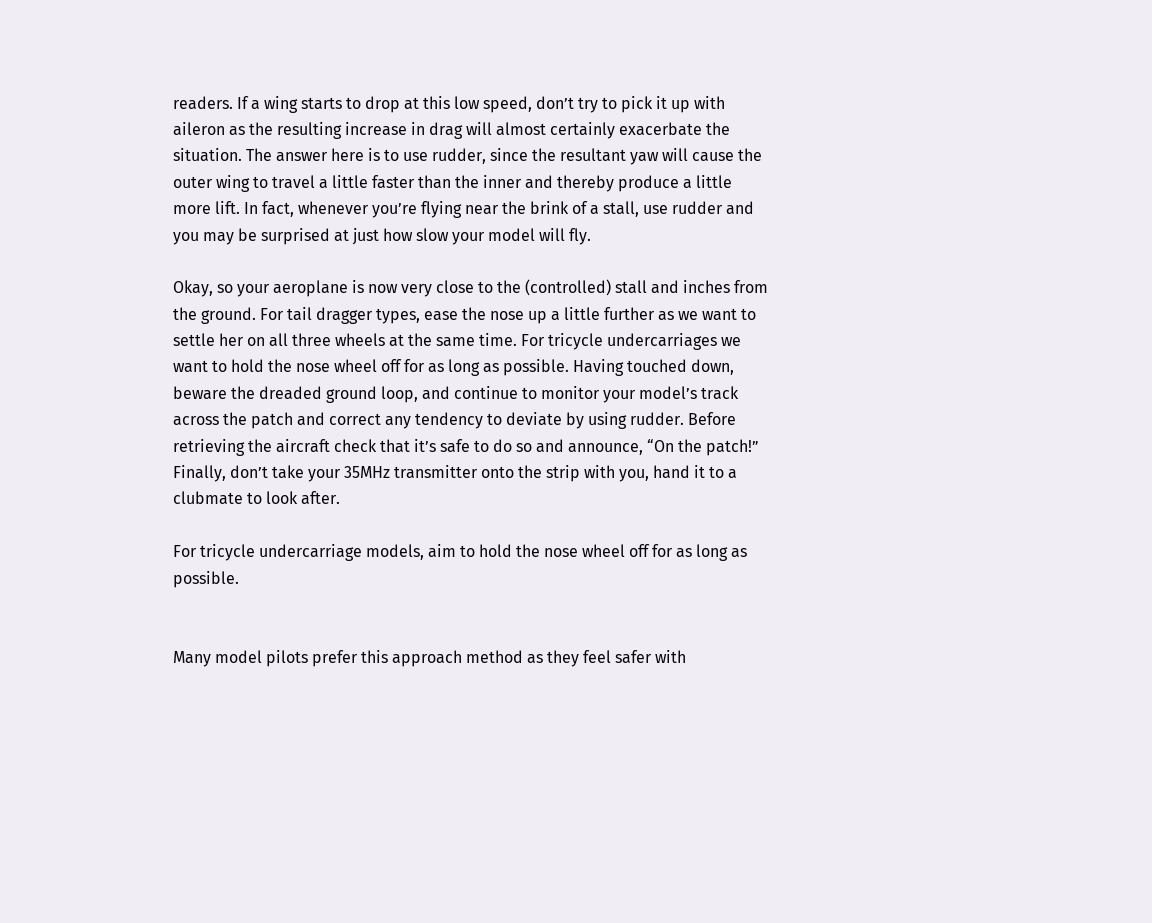readers. If a wing starts to drop at this low speed, don’t try to pick it up with aileron as the resulting increase in drag will almost certainly exacerbate the situation. The answer here is to use rudder, since the resultant yaw will cause the outer wing to travel a little faster than the inner and thereby produce a little more lift. In fact, whenever you’re flying near the brink of a stall, use rudder and you may be surprised at just how slow your model will fly.

Okay, so your aeroplane is now very close to the (controlled) stall and inches from the ground. For tail dragger types, ease the nose up a little further as we want to settle her on all three wheels at the same time. For tricycle undercarriages we want to hold the nose wheel off for as long as possible. Having touched down, beware the dreaded ground loop, and continue to monitor your model’s track across the patch and correct any tendency to deviate by using rudder. Before retrieving the aircraft check that it’s safe to do so and announce, “On the patch!” Finally, don’t take your 35MHz transmitter onto the strip with you, hand it to a clubmate to look after.

For tricycle undercarriage models, aim to hold the nose wheel off for as long as possible.


Many model pilots prefer this approach method as they feel safer with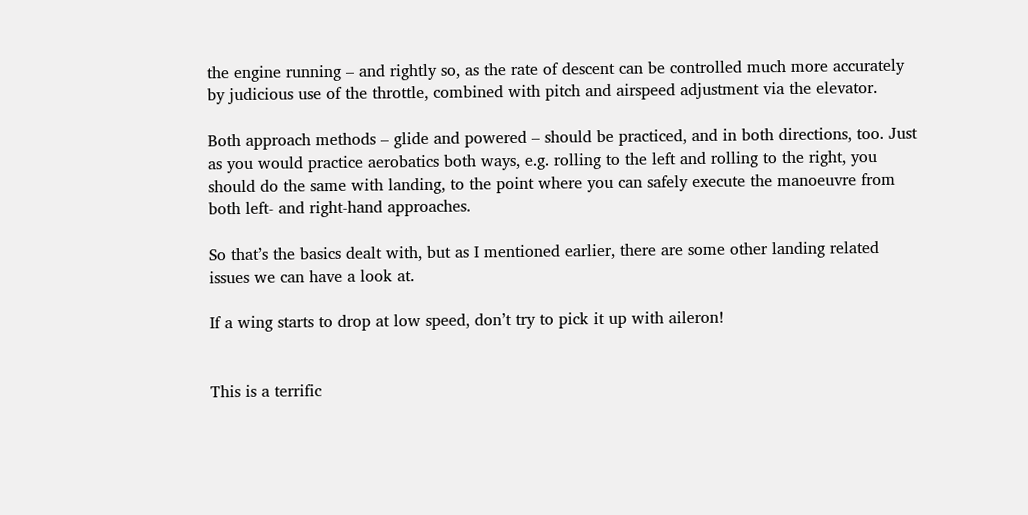the engine running – and rightly so, as the rate of descent can be controlled much more accurately by judicious use of the throttle, combined with pitch and airspeed adjustment via the elevator.

Both approach methods – glide and powered – should be practiced, and in both directions, too. Just as you would practice aerobatics both ways, e.g. rolling to the left and rolling to the right, you should do the same with landing, to the point where you can safely execute the manoeuvre from both left- and right-hand approaches.

So that’s the basics dealt with, but as I mentioned earlier, there are some other landing related issues we can have a look at.

If a wing starts to drop at low speed, don’t try to pick it up with aileron!


This is a terrific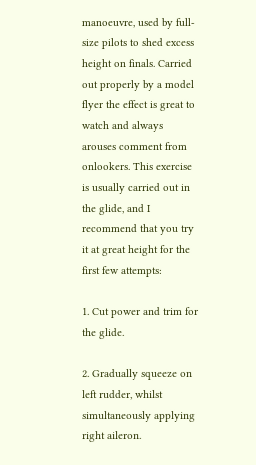manoeuvre, used by full-size pilots to shed excess height on finals. Carried out properly by a model flyer the effect is great to watch and always arouses comment from onlookers. This exercise is usually carried out in the glide, and I recommend that you try it at great height for the first few attempts:

1. Cut power and trim for the glide.

2. Gradually squeeze on left rudder, whilst simultaneously applying right aileron.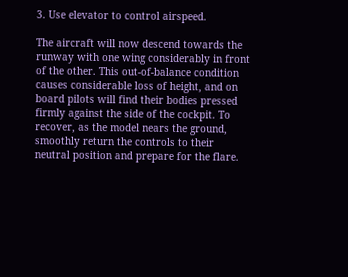3. Use elevator to control airspeed.

The aircraft will now descend towards the runway with one wing considerably in front of the other. This out-of-balance condition causes considerable loss of height, and on board pilots will find their bodies pressed firmly against the side of the cockpit. To recover, as the model nears the ground, smoothly return the controls to their neutral position and prepare for the flare.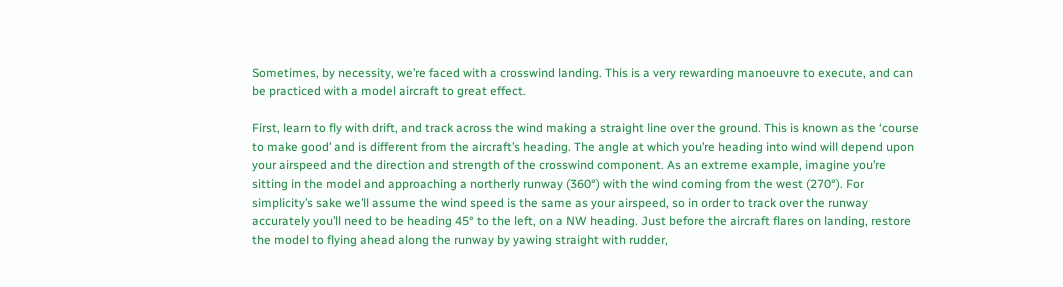Sometimes, by necessity, we’re faced with a crosswind landing. This is a very rewarding manoeuvre to execute, and can be practiced with a model aircraft to great effect.

First, learn to fly with drift, and track across the wind making a straight line over the ground. This is known as the ‘course to make good’ and is different from the aircraft’s heading. The angle at which you’re heading into wind will depend upon your airspeed and the direction and strength of the crosswind component. As an extreme example, imagine you’re sitting in the model and approaching a northerly runway (360°) with the wind coming from the west (270°). For simplicity’s sake we’ll assume the wind speed is the same as your airspeed, so in order to track over the runway accurately you’ll need to be heading 45° to the left, on a NW heading. Just before the aircraft flares on landing, restore the model to flying ahead along the runway by yawing straight with rudder,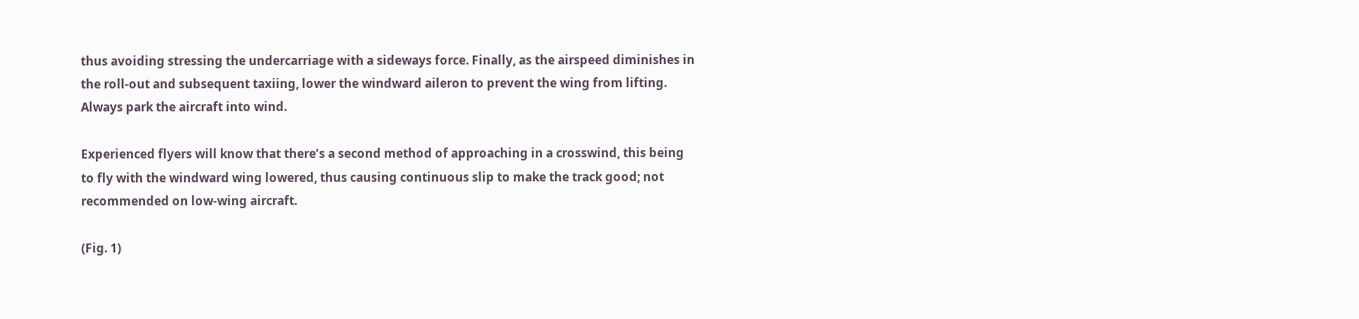thus avoiding stressing the undercarriage with a sideways force. Finally, as the airspeed diminishes in the roll-out and subsequent taxiing, lower the windward aileron to prevent the wing from lifting. Always park the aircraft into wind.

Experienced flyers will know that there’s a second method of approaching in a crosswind, this being to fly with the windward wing lowered, thus causing continuous slip to make the track good; not recommended on low-wing aircraft.

(Fig. 1)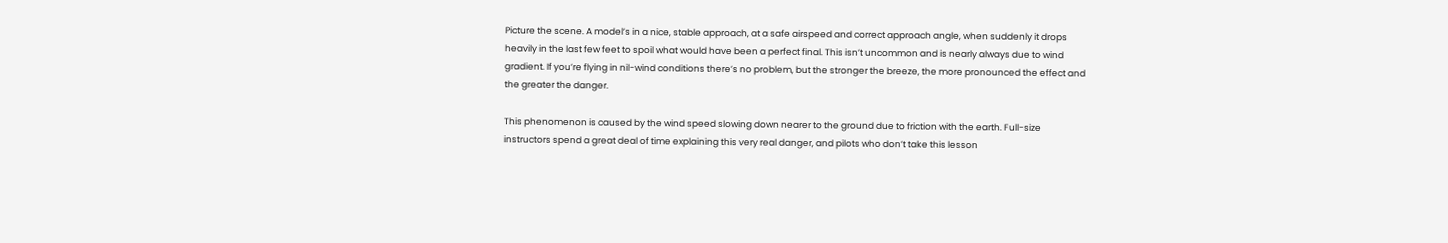Picture the scene. A model’s in a nice, stable approach, at a safe airspeed and correct approach angle, when suddenly it drops heavily in the last few feet to spoil what would have been a perfect final. This isn’t uncommon and is nearly always due to wind gradient. If you’re flying in nil-wind conditions there’s no problem, but the stronger the breeze, the more pronounced the effect and the greater the danger.

This phenomenon is caused by the wind speed slowing down nearer to the ground due to friction with the earth. Full-size instructors spend a great deal of time explaining this very real danger, and pilots who don’t take this lesson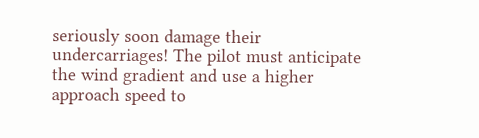seriously soon damage their undercarriages! The pilot must anticipate the wind gradient and use a higher approach speed to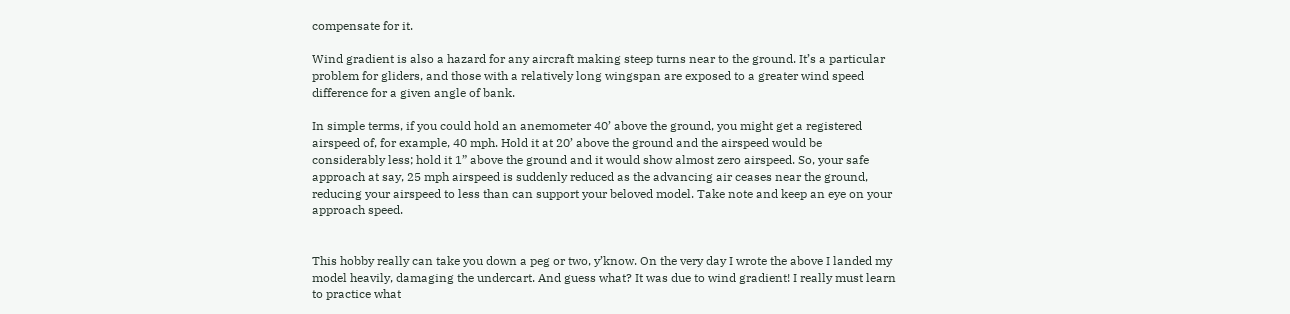compensate for it.

Wind gradient is also a hazard for any aircraft making steep turns near to the ground. It’s a particular problem for gliders, and those with a relatively long wingspan are exposed to a greater wind speed difference for a given angle of bank.

In simple terms, if you could hold an anemometer 40’ above the ground, you might get a registered airspeed of, for example, 40 mph. Hold it at 20’ above the ground and the airspeed would be considerably less; hold it 1” above the ground and it would show almost zero airspeed. So, your safe approach at say, 25 mph airspeed is suddenly reduced as the advancing air ceases near the ground, reducing your airspeed to less than can support your beloved model. Take note and keep an eye on your approach speed.


This hobby really can take you down a peg or two, y’know. On the very day I wrote the above I landed my model heavily, damaging the undercart. And guess what? It was due to wind gradient! I really must learn to practice what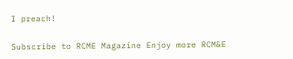I preach!

Subscribe to RCME Magazine Enjoy more RCM&E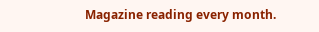Magazine reading every month.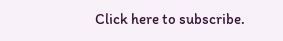Click here to subscribe.